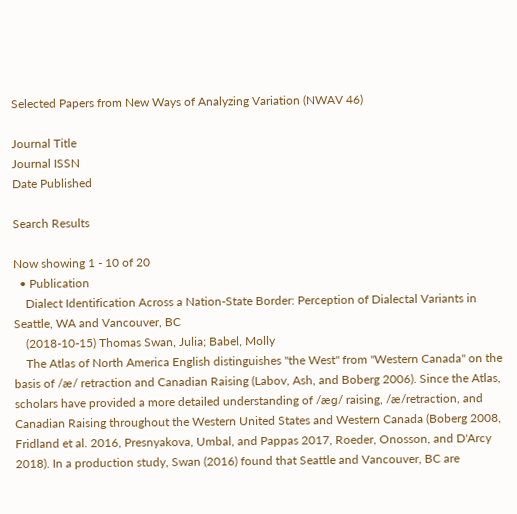Selected Papers from New Ways of Analyzing Variation (NWAV 46)

Journal Title
Journal ISSN
Date Published

Search Results

Now showing 1 - 10 of 20
  • Publication
    Dialect Identification Across a Nation-State Border: Perception of Dialectal Variants in Seattle, WA and Vancouver, BC
    (2018-10-15) Thomas Swan, Julia; Babel, Molly
    The Atlas of North America English distinguishes "the West" from "Western Canada" on the basis of /æ/ retraction and Canadian Raising (Labov, Ash, and Boberg 2006). Since the Atlas, scholars have provided a more detailed understanding of /æɡ/ raising, /æ/retraction, and Canadian Raising throughout the Western United States and Western Canada (Boberg 2008, Fridland et al. 2016, Presnyakova, Umbal, and Pappas 2017, Roeder, Onosson, and D'Arcy 2018). In a production study, Swan (2016) found that Seattle and Vancouver, BC are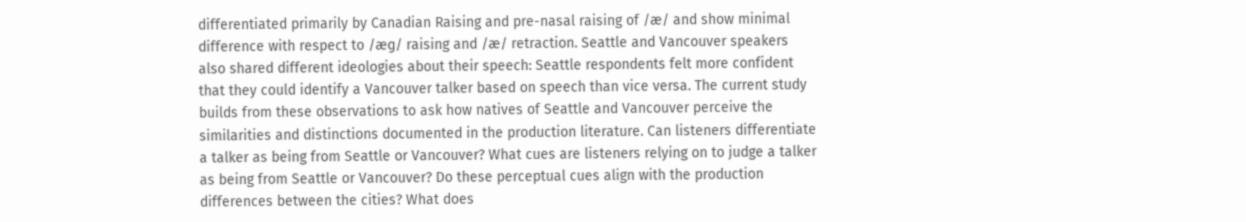differentiated primarily by Canadian Raising and pre-nasal raising of /æ/ and show minimal difference with respect to /æɡ/ raising and /æ/ retraction. Seattle and Vancouver speakers also shared different ideologies about their speech: Seattle respondents felt more confident that they could identify a Vancouver talker based on speech than vice versa. The current study builds from these observations to ask how natives of Seattle and Vancouver perceive the similarities and distinctions documented in the production literature. Can listeners differentiate a talker as being from Seattle or Vancouver? What cues are listeners relying on to judge a talker as being from Seattle or Vancouver? Do these perceptual cues align with the production differences between the cities? What does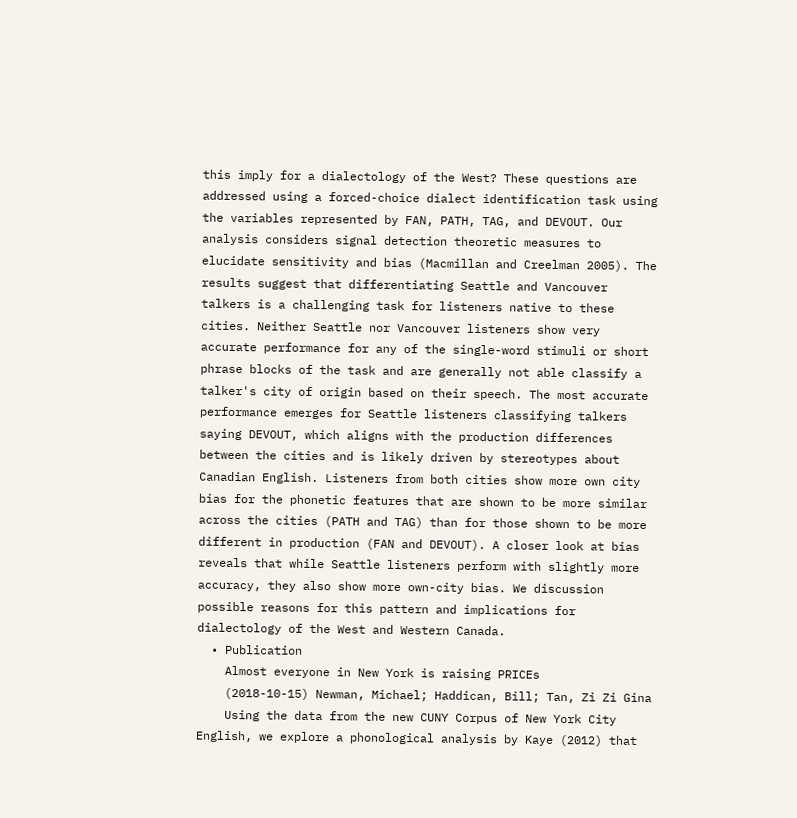this imply for a dialectology of the West? These questions are addressed using a forced-choice dialect identification task using the variables represented by FAN, PATH, TAG, and DEVOUT. Our analysis considers signal detection theoretic measures to elucidate sensitivity and bias (Macmillan and Creelman 2005). The results suggest that differentiating Seattle and Vancouver talkers is a challenging task for listeners native to these cities. Neither Seattle nor Vancouver listeners show very accurate performance for any of the single-word stimuli or short phrase blocks of the task and are generally not able classify a talker's city of origin based on their speech. The most accurate performance emerges for Seattle listeners classifying talkers saying DEVOUT, which aligns with the production differences between the cities and is likely driven by stereotypes about Canadian English. Listeners from both cities show more own city bias for the phonetic features that are shown to be more similar across the cities (PATH and TAG) than for those shown to be more different in production (FAN and DEVOUT). A closer look at bias reveals that while Seattle listeners perform with slightly more accuracy, they also show more own-city bias. We discussion possible reasons for this pattern and implications for dialectology of the West and Western Canada.
  • Publication
    Almost everyone in New York is raising PRICEs
    (2018-10-15) Newman, Michael; Haddican, Bill; Tan, Zi Zi Gina
    Using the data from the new CUNY Corpus of New York City English, we explore a phonological analysis by Kaye (2012) that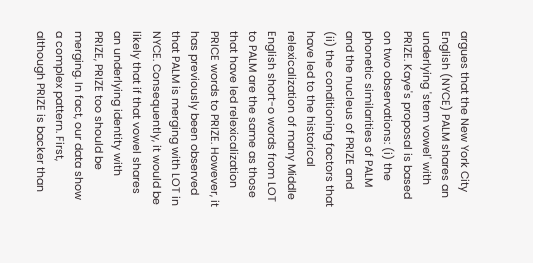argues that the New York City English (NYCE) PALM shares an underlying 'stem vowel' with PRIZE. Kaye's proposal is based on two observations: (i) the phonetic similarities of PALM and the nucleus of PRIZE and (ii) the conditioning factors that have led to the historical relexicalization of many Middle English short-o words from LOT to PALM are the same as those that have led relexicalization PRICE words to PRIZE. However, it has previously been observed that PALM is merging with LOT in NYCE. Consequently, it would be likely that if that vowel shares an underlying identity with PRIZE, PRIZE too should be merging. In fact, our data show a complex pattern. First, although PRIZE is backer than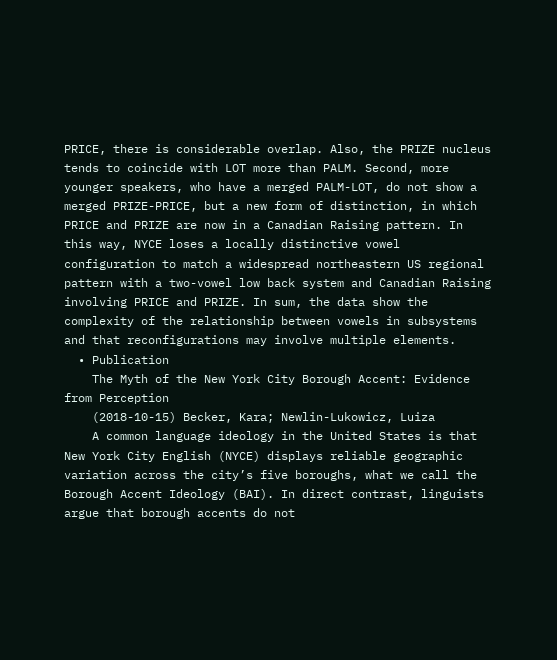PRICE, there is considerable overlap. Also, the PRIZE nucleus tends to coincide with LOT more than PALM. Second, more younger speakers, who have a merged PALM-LOT, do not show a merged PRIZE-PRICE, but a new form of distinction, in which PRICE and PRIZE are now in a Canadian Raising pattern. In this way, NYCE loses a locally distinctive vowel configuration to match a widespread northeastern US regional pattern with a two-vowel low back system and Canadian Raising involving PRICE and PRIZE. In sum, the data show the complexity of the relationship between vowels in subsystems and that reconfigurations may involve multiple elements.
  • Publication
    The Myth of the New York City Borough Accent: Evidence from Perception
    (2018-10-15) Becker, Kara; Newlin-Lukowicz, Luiza
    A common language ideology in the United States is that New York City English (NYCE) displays reliable geographic variation across the city’s five boroughs, what we call the Borough Accent Ideology (BAI). In direct contrast, linguists argue that borough accents do not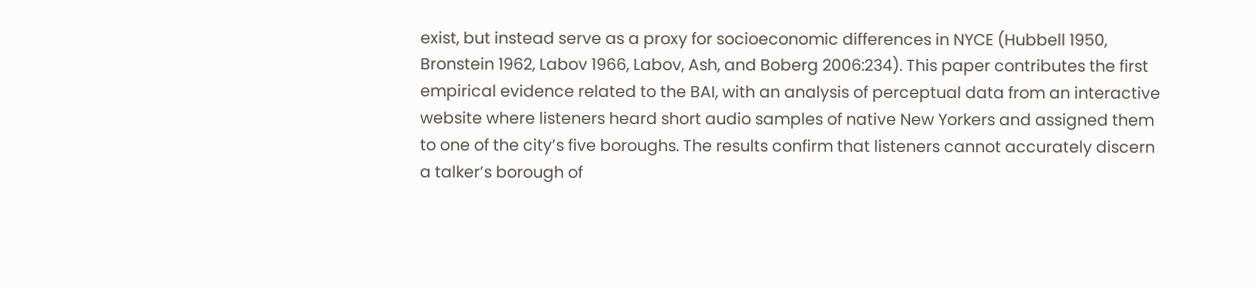exist, but instead serve as a proxy for socioeconomic differences in NYCE (Hubbell 1950, Bronstein 1962, Labov 1966, Labov, Ash, and Boberg 2006:234). This paper contributes the first empirical evidence related to the BAI, with an analysis of perceptual data from an interactive website where listeners heard short audio samples of native New Yorkers and assigned them to one of the city’s five boroughs. The results confirm that listeners cannot accurately discern a talker’s borough of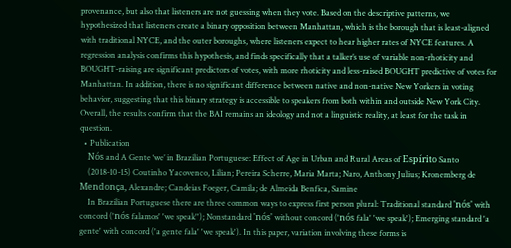provenance, but also that listeners are not guessing when they vote. Based on the descriptive patterns, we hypothesized that listeners create a binary opposition between Manhattan, which is the borough that is least-aligned with traditional NYCE, and the outer boroughs, where listeners expect to hear higher rates of NYCE features. A regression analysis confirms this hypothesis, and finds specifically that a talker’s use of variable non-rhoticity and BOUGHT-raising are significant predictors of votes, with more rhoticity and less-raised BOUGHT predictive of votes for Manhattan. In addition, there is no significant difference between native and non-native New Yorkers in voting behavior, suggesting that this binary strategy is accessible to speakers from both within and outside New York City. Overall, the results confirm that the BAI remains an ideology and not a linguistic reality, at least for the task in question.
  • Publication
    Nós and A Gente ‘we’ in Brazilian Portuguese: Effect of Age in Urban and Rural Areas of Espírito Santo
    (2018-10-15) Coutinho Yacovenco, Lilian; Pereira Scherre, Maria Marta; Naro, Anthony Julius; Kronemberg de Mendonça, Alexandre; Candeias Foeger, Camila; de Almeida Benfica, Samine
    In Brazilian Portuguese there are three common ways to express first person plural: Traditional standard 'nós' with concord ('nós falamos' 'we speak''); Nonstandard 'nós' without concord ('nós fala' 'we speak'); Emerging standard 'a gente' with concord ('a gente fala' 'we speak'). In this paper, variation involving these forms is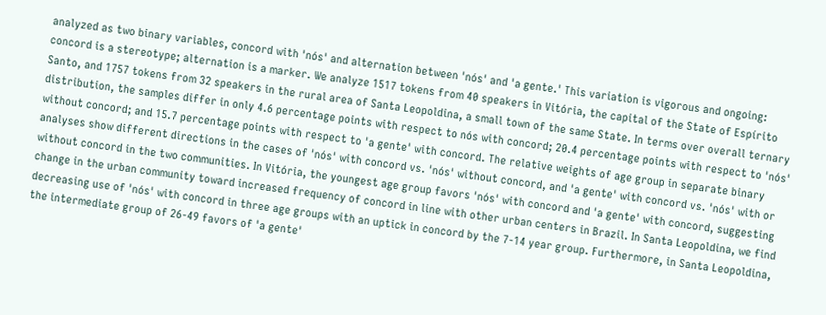analyzed as two binary variables, concord with 'nós' and alternation between 'nós' and 'a gente.' This variation is vigorous and ongoing: concord is a stereotype; alternation is a marker. We analyze 1517 tokens from 40 speakers in Vitória, the capital of the State of Espírito Santo, and 1757 tokens from 32 speakers in the rural area of Santa Leopoldina, a small town of the same State. In terms over overall ternary distribution, the samples differ in only 4.6 percentage points with respect to nós with concord; 20.4 percentage points with respect to 'nós' without concord; and 15.7 percentage points with respect to 'a gente' with concord. The relative weights of age group in separate binary analyses show different directions in the cases of 'nós' with concord vs. 'nós' without concord, and 'a gente' with concord vs. 'nós' with or without concord in the two communities. In Vitória, the youngest age group favors 'nós' with concord and 'a gente' with concord, suggesting change in the urban community toward increased frequency of concord in line with other urban centers in Brazil. In Santa Leopoldina, we find decreasing use of 'nós' with concord in three age groups with an uptick in concord by the 7-14 year group. Furthermore, in Santa Leopoldina, the intermediate group of 26-49 favors of 'a gente'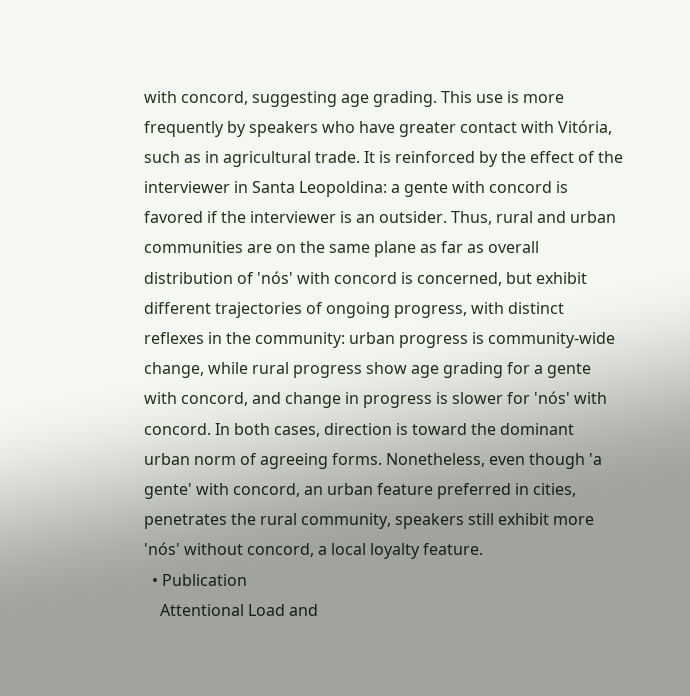with concord, suggesting age grading. This use is more frequently by speakers who have greater contact with Vitória, such as in agricultural trade. It is reinforced by the effect of the interviewer in Santa Leopoldina: a gente with concord is favored if the interviewer is an outsider. Thus, rural and urban communities are on the same plane as far as overall distribution of 'nós' with concord is concerned, but exhibit different trajectories of ongoing progress, with distinct reflexes in the community: urban progress is community-wide change, while rural progress show age grading for a gente with concord, and change in progress is slower for 'nós' with concord. In both cases, direction is toward the dominant urban norm of agreeing forms. Nonetheless, even though 'a gente' with concord, an urban feature preferred in cities, penetrates the rural community, speakers still exhibit more 'nós' without concord, a local loyalty feature.
  • Publication
    Attentional Load and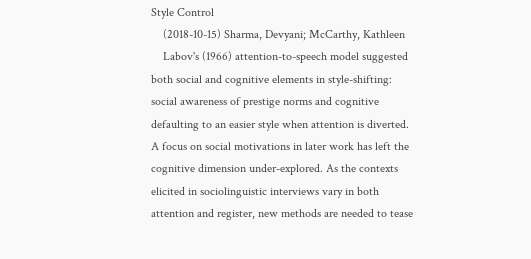Style Control
    (2018-10-15) Sharma, Devyani; McCarthy, Kathleen
    Labov's (1966) attention-to-speech model suggested both social and cognitive elements in style-shifting: social awareness of prestige norms and cognitive defaulting to an easier style when attention is diverted. A focus on social motivations in later work has left the cognitive dimension under-explored. As the contexts elicited in sociolinguistic interviews vary in both attention and register, new methods are needed to tease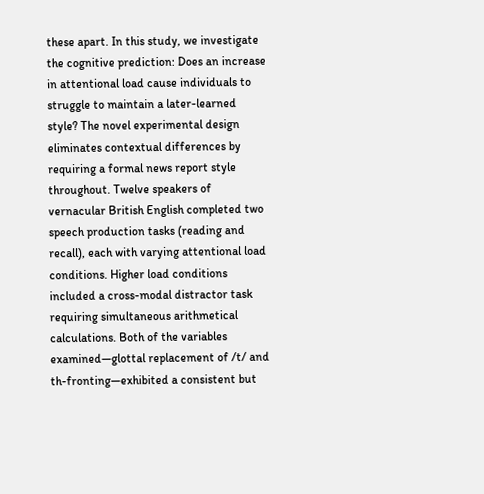these apart. In this study, we investigate the cognitive prediction: Does an increase in attentional load cause individuals to struggle to maintain a later-learned style? The novel experimental design eliminates contextual differences by requiring a formal news report style throughout. Twelve speakers of vernacular British English completed two speech production tasks (reading and recall), each with varying attentional load conditions. Higher load conditions included a cross-modal distractor task requiring simultaneous arithmetical calculations. Both of the variables examined—glottal replacement of /t/ and th-fronting—exhibited a consistent but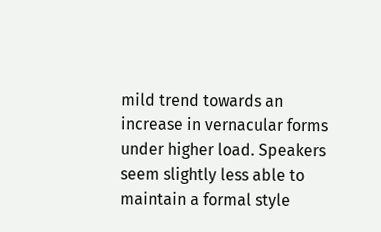mild trend towards an increase in vernacular forms under higher load. Speakers seem slightly less able to maintain a formal style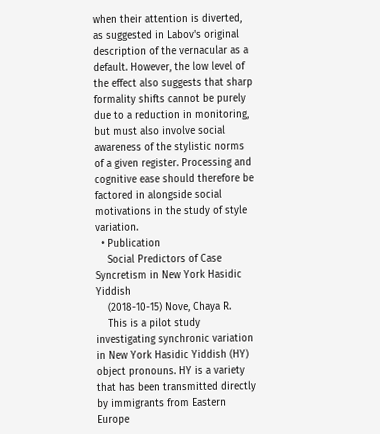when their attention is diverted, as suggested in Labov's original description of the vernacular as a default. However, the low level of the effect also suggests that sharp formality shifts cannot be purely due to a reduction in monitoring, but must also involve social awareness of the stylistic norms of a given register. Processing and cognitive ease should therefore be factored in alongside social motivations in the study of style variation.
  • Publication
    Social Predictors of Case Syncretism in New York Hasidic Yiddish
    (2018-10-15) Nove, Chaya R.
    This is a pilot study investigating synchronic variation in New York Hasidic Yiddish (HY) object pronouns. HY is a variety that has been transmitted directly by immigrants from Eastern Europe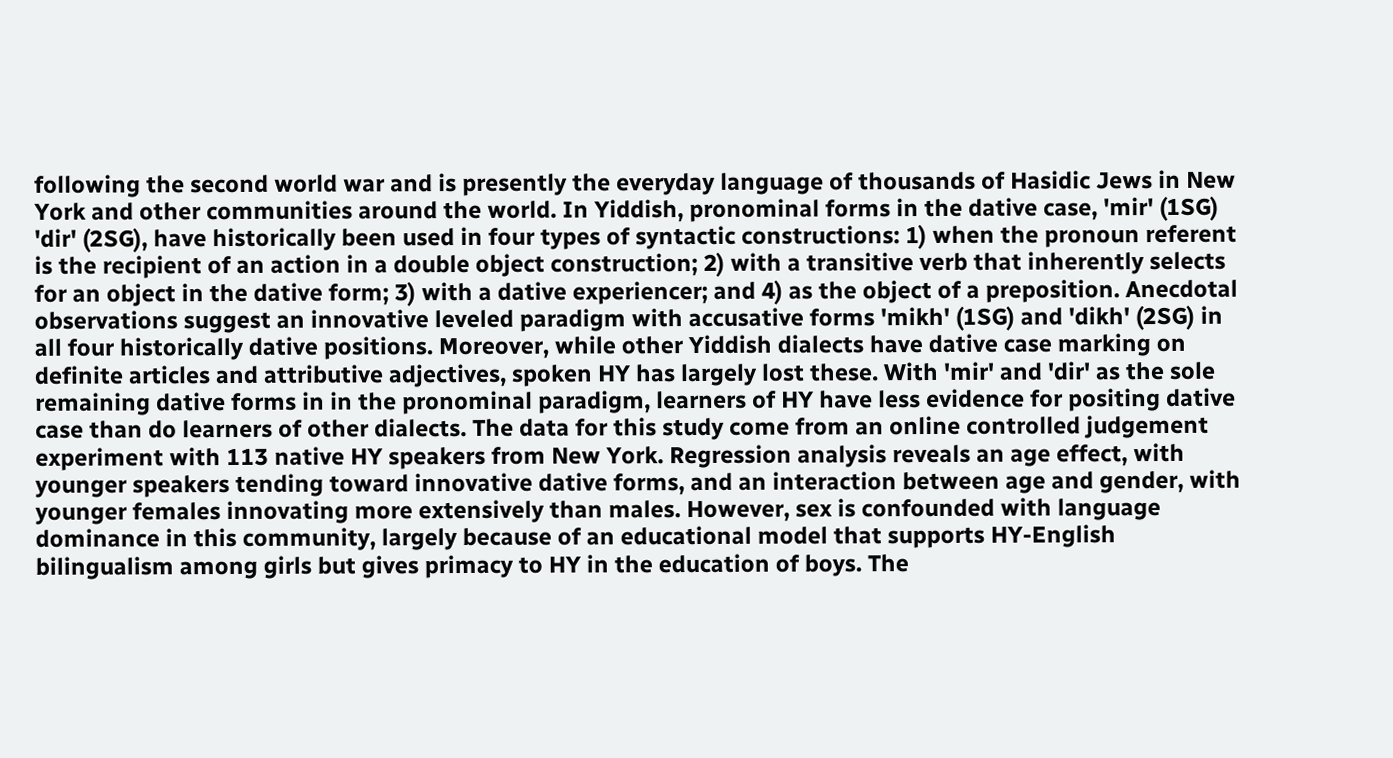following the second world war and is presently the everyday language of thousands of Hasidic Jews in New York and other communities around the world. In Yiddish, pronominal forms in the dative case, 'mir' (1SG) 'dir' (2SG), have historically been used in four types of syntactic constructions: 1) when the pronoun referent is the recipient of an action in a double object construction; 2) with a transitive verb that inherently selects for an object in the dative form; 3) with a dative experiencer; and 4) as the object of a preposition. Anecdotal observations suggest an innovative leveled paradigm with accusative forms 'mikh' (1SG) and 'dikh' (2SG) in all four historically dative positions. Moreover, while other Yiddish dialects have dative case marking on definite articles and attributive adjectives, spoken HY has largely lost these. With 'mir' and 'dir' as the sole remaining dative forms in in the pronominal paradigm, learners of HY have less evidence for positing dative case than do learners of other dialects. The data for this study come from an online controlled judgement experiment with 113 native HY speakers from New York. Regression analysis reveals an age effect, with younger speakers tending toward innovative dative forms, and an interaction between age and gender, with younger females innovating more extensively than males. However, sex is confounded with language dominance in this community, largely because of an educational model that supports HY-English bilingualism among girls but gives primacy to HY in the education of boys. The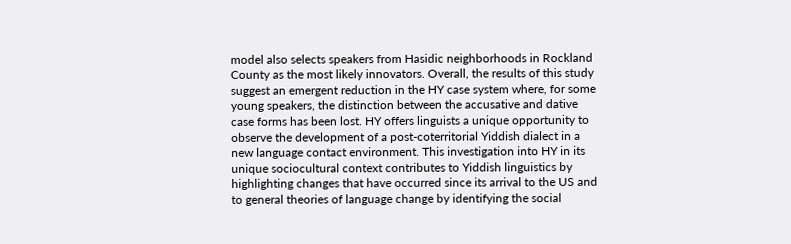model also selects speakers from Hasidic neighborhoods in Rockland County as the most likely innovators. Overall, the results of this study suggest an emergent reduction in the HY case system where, for some young speakers, the distinction between the accusative and dative case forms has been lost. HY offers linguists a unique opportunity to observe the development of a post-coterritorial Yiddish dialect in a new language contact environment. This investigation into HY in its unique sociocultural context contributes to Yiddish linguistics by highlighting changes that have occurred since its arrival to the US and to general theories of language change by identifying the social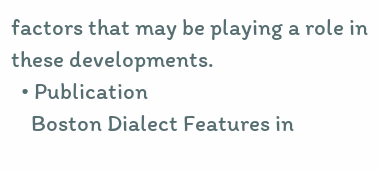factors that may be playing a role in these developments.
  • Publication
    Boston Dialect Features in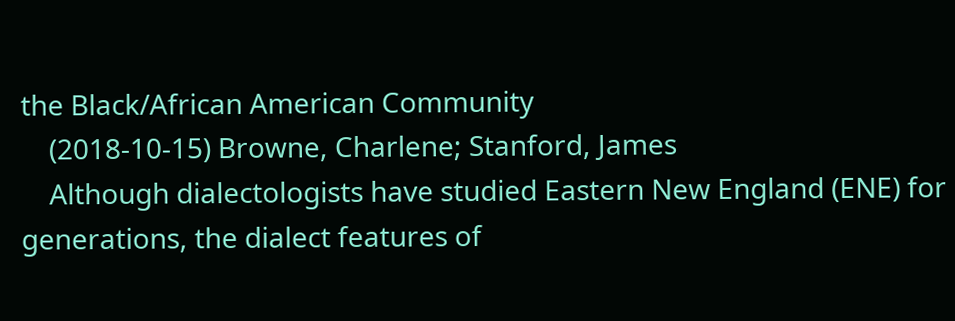the Black/African American Community
    (2018-10-15) Browne, Charlene; Stanford, James
    Although dialectologists have studied Eastern New England (ENE) for generations, the dialect features of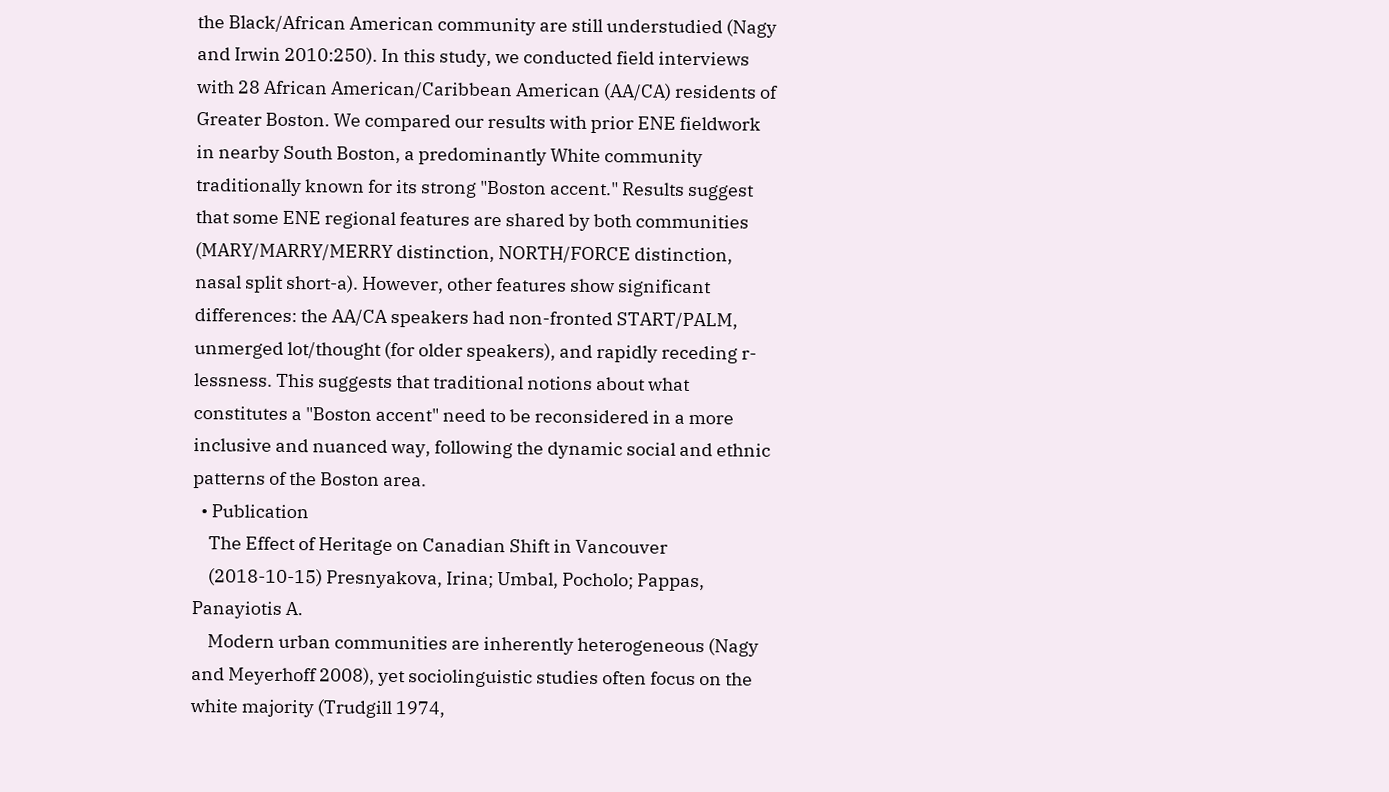the Black/African American community are still understudied (Nagy and Irwin 2010:250). In this study, we conducted field interviews with 28 African American/Caribbean American (AA/CA) residents of Greater Boston. We compared our results with prior ENE fieldwork in nearby South Boston, a predominantly White community traditionally known for its strong "Boston accent." Results suggest that some ENE regional features are shared by both communities (MARY/MARRY/MERRY distinction, NORTH/FORCE distinction, nasal split short-a). However, other features show significant differences: the AA/CA speakers had non-fronted START/PALM, unmerged lot/thought (for older speakers), and rapidly receding r-lessness. This suggests that traditional notions about what constitutes a "Boston accent" need to be reconsidered in a more inclusive and nuanced way, following the dynamic social and ethnic patterns of the Boston area.
  • Publication
    The Effect of Heritage on Canadian Shift in Vancouver
    (2018-10-15) Presnyakova, Irina; Umbal, Pocholo; Pappas, Panayiotis A.
    Modern urban communities are inherently heterogeneous (Nagy and Meyerhoff 2008), yet sociolinguistic studies often focus on the white majority (Trudgill 1974,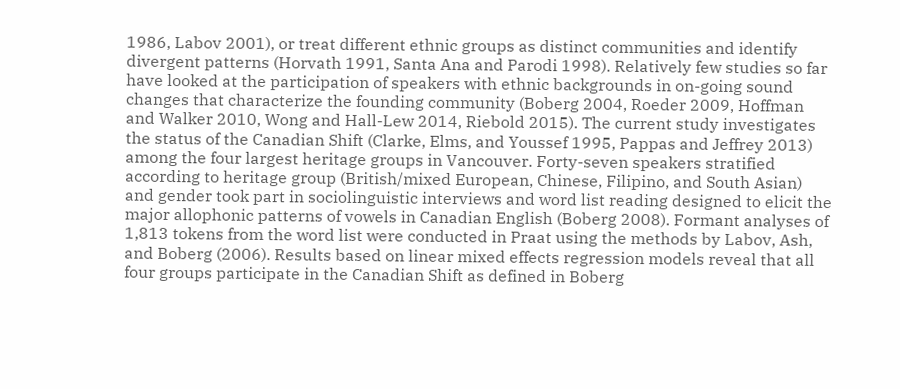1986, Labov 2001), or treat different ethnic groups as distinct communities and identify divergent patterns (Horvath 1991, Santa Ana and Parodi 1998). Relatively few studies so far have looked at the participation of speakers with ethnic backgrounds in on-going sound changes that characterize the founding community (Boberg 2004, Roeder 2009, Hoffman and Walker 2010, Wong and Hall-Lew 2014, Riebold 2015). The current study investigates the status of the Canadian Shift (Clarke, Elms, and Youssef 1995, Pappas and Jeffrey 2013) among the four largest heritage groups in Vancouver. Forty-seven speakers stratified according to heritage group (British/mixed European, Chinese, Filipino, and South Asian) and gender took part in sociolinguistic interviews and word list reading designed to elicit the major allophonic patterns of vowels in Canadian English (Boberg 2008). Formant analyses of 1,813 tokens from the word list were conducted in Praat using the methods by Labov, Ash, and Boberg (2006). Results based on linear mixed effects regression models reveal that all four groups participate in the Canadian Shift as defined in Boberg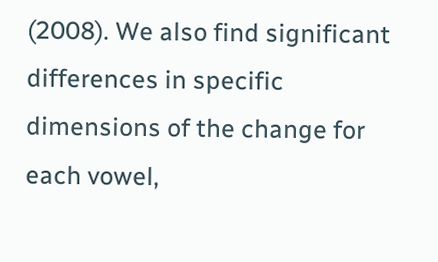(2008). We also find significant differences in specific dimensions of the change for each vowel,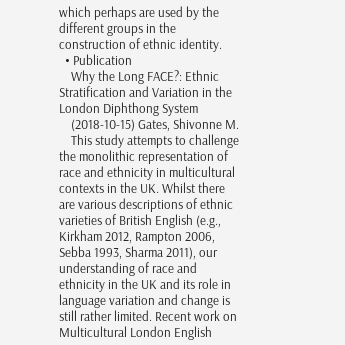which perhaps are used by the different groups in the construction of ethnic identity.
  • Publication
    Why the Long FACE?: Ethnic Stratification and Variation in the London Diphthong System
    (2018-10-15) Gates, Shivonne M.
    This study attempts to challenge the monolithic representation of race and ethnicity in multicultural contexts in the UK. Whilst there are various descriptions of ethnic varieties of British English (e.g., Kirkham 2012, Rampton 2006, Sebba 1993, Sharma 2011), our understanding of race and ethnicity in the UK and its role in language variation and change is still rather limited. Recent work on Multicultural London English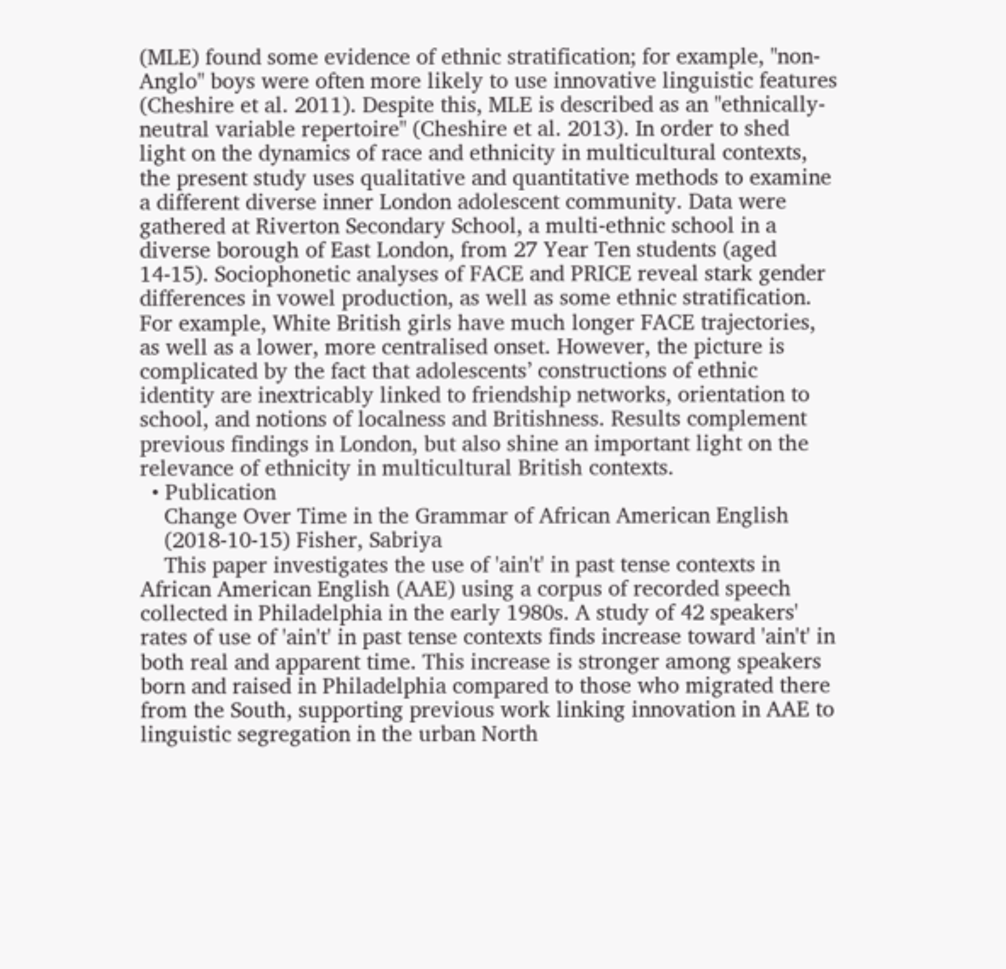(MLE) found some evidence of ethnic stratification; for example, "non-Anglo" boys were often more likely to use innovative linguistic features (Cheshire et al. 2011). Despite this, MLE is described as an "ethnically-neutral variable repertoire" (Cheshire et al. 2013). In order to shed light on the dynamics of race and ethnicity in multicultural contexts, the present study uses qualitative and quantitative methods to examine a different diverse inner London adolescent community. Data were gathered at Riverton Secondary School, a multi-ethnic school in a diverse borough of East London, from 27 Year Ten students (aged 14-15). Sociophonetic analyses of FACE and PRICE reveal stark gender differences in vowel production, as well as some ethnic stratification. For example, White British girls have much longer FACE trajectories, as well as a lower, more centralised onset. However, the picture is complicated by the fact that adolescents’ constructions of ethnic identity are inextricably linked to friendship networks, orientation to school, and notions of localness and Britishness. Results complement previous findings in London, but also shine an important light on the relevance of ethnicity in multicultural British contexts.
  • Publication
    Change Over Time in the Grammar of African American English
    (2018-10-15) Fisher, Sabriya
    This paper investigates the use of 'ain't' in past tense contexts in African American English (AAE) using a corpus of recorded speech collected in Philadelphia in the early 1980s. A study of 42 speakers' rates of use of 'ain't' in past tense contexts finds increase toward 'ain't' in both real and apparent time. This increase is stronger among speakers born and raised in Philadelphia compared to those who migrated there from the South, supporting previous work linking innovation in AAE to linguistic segregation in the urban North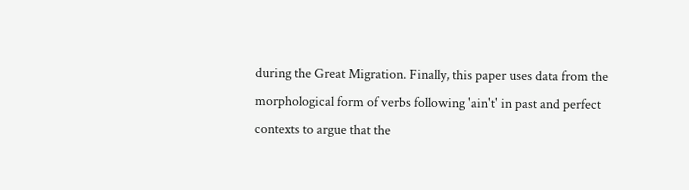during the Great Migration. Finally, this paper uses data from the morphological form of verbs following 'ain't' in past and perfect contexts to argue that the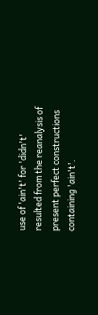use of 'ain't' for 'didn't' resulted from the reanalysis of present perfect constructions containing 'ain't'.